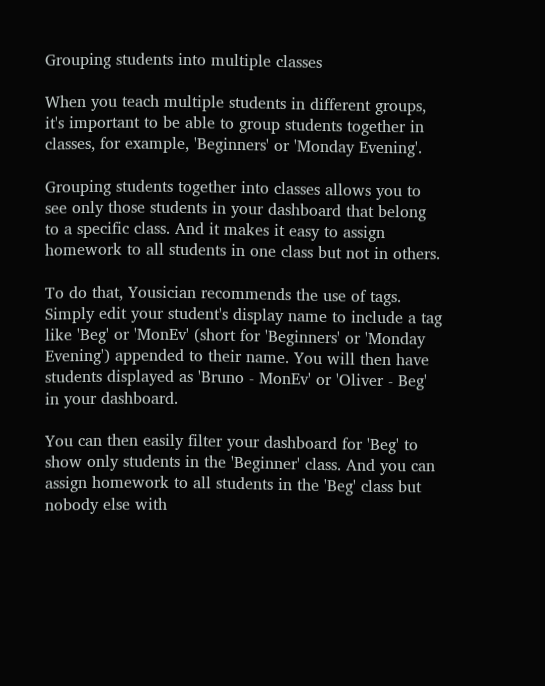Grouping students into multiple classes

When you teach multiple students in different groups, it's important to be able to group students together in classes, for example, 'Beginners' or 'Monday Evening'.

Grouping students together into classes allows you to see only those students in your dashboard that belong to a specific class. And it makes it easy to assign homework to all students in one class but not in others.

To do that, Yousician recommends the use of tags. Simply edit your student's display name to include a tag like 'Beg' or 'MonEv' (short for 'Beginners' or 'Monday Evening') appended to their name. You will then have students displayed as 'Bruno - MonEv' or 'Oliver - Beg' in your dashboard.

You can then easily filter your dashboard for 'Beg' to show only students in the 'Beginner' class. And you can assign homework to all students in the 'Beg' class but nobody else with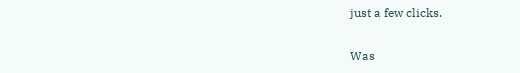just a few clicks.

Was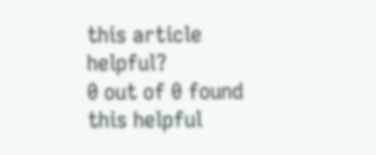this article helpful?
0 out of 0 found this helpful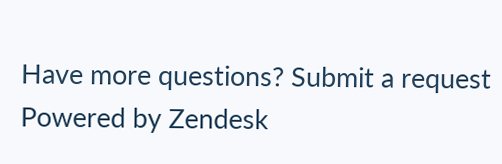Have more questions? Submit a request
Powered by Zendesk